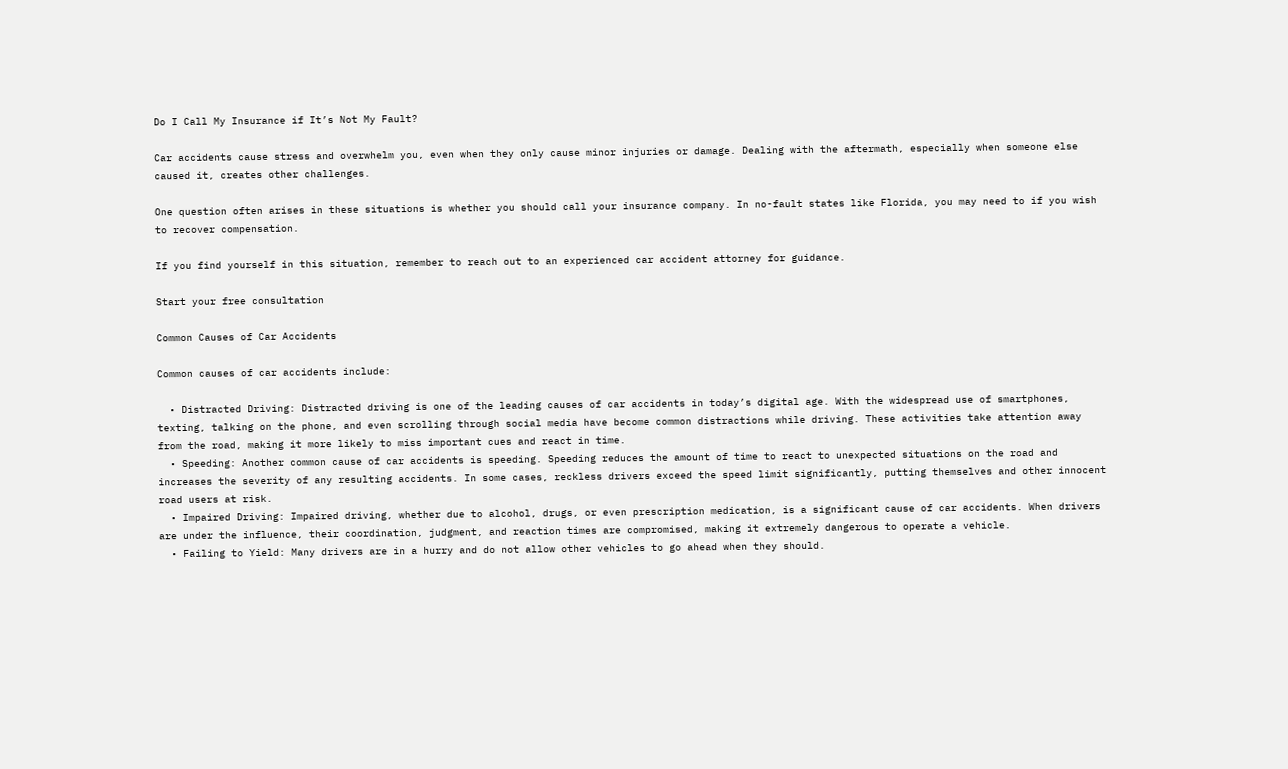Do I Call My Insurance if It’s Not My Fault?

Car accidents cause stress and overwhelm you, even when they only cause minor injuries or damage. Dealing with the aftermath, especially when someone else caused it, creates other challenges.

One question often arises in these situations is whether you should call your insurance company. In no-fault states like Florida, you may need to if you wish to recover compensation.

If you find yourself in this situation, remember to reach out to an experienced car accident attorney for guidance.

Start your free consultation

Common Causes of Car Accidents

Common causes of car accidents include:

  • Distracted Driving: Distracted driving is one of the leading causes of car accidents in today’s digital age. With the widespread use of smartphones, texting, talking on the phone, and even scrolling through social media have become common distractions while driving. These activities take attention away from the road, making it more likely to miss important cues and react in time.
  • Speeding: Another common cause of car accidents is speeding. Speeding reduces the amount of time to react to unexpected situations on the road and increases the severity of any resulting accidents. In some cases, reckless drivers exceed the speed limit significantly, putting themselves and other innocent road users at risk.
  • Impaired Driving: Impaired driving, whether due to alcohol, drugs, or even prescription medication, is a significant cause of car accidents. When drivers are under the influence, their coordination, judgment, and reaction times are compromised, making it extremely dangerous to operate a vehicle.
  • Failing to Yield: Many drivers are in a hurry and do not allow other vehicles to go ahead when they should.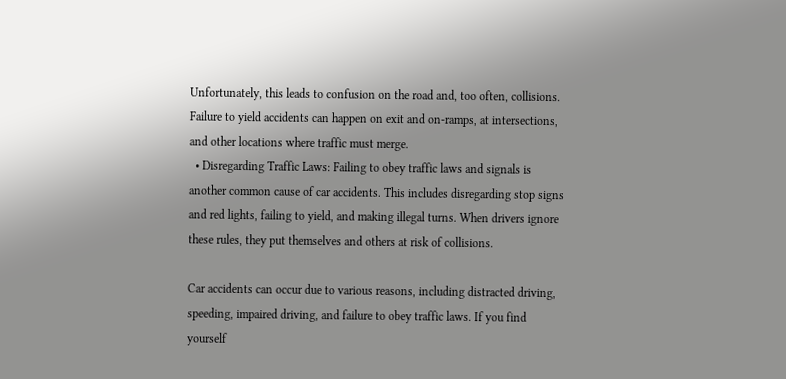Unfortunately, this leads to confusion on the road and, too often, collisions. Failure to yield accidents can happen on exit and on-ramps, at intersections, and other locations where traffic must merge.
  • Disregarding Traffic Laws: Failing to obey traffic laws and signals is another common cause of car accidents. This includes disregarding stop signs and red lights, failing to yield, and making illegal turns. When drivers ignore these rules, they put themselves and others at risk of collisions.

Car accidents can occur due to various reasons, including distracted driving, speeding, impaired driving, and failure to obey traffic laws. If you find yourself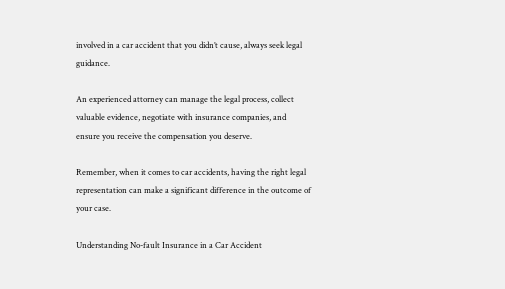involved in a car accident that you didn’t cause, always seek legal guidance.

An experienced attorney can manage the legal process, collect valuable evidence, negotiate with insurance companies, and ensure you receive the compensation you deserve.

Remember, when it comes to car accidents, having the right legal representation can make a significant difference in the outcome of your case.

Understanding No-fault Insurance in a Car Accident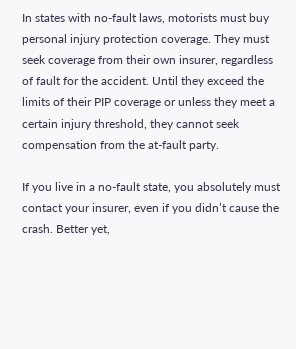In states with no-fault laws, motorists must buy personal injury protection coverage. They must seek coverage from their own insurer, regardless of fault for the accident. Until they exceed the limits of their PIP coverage or unless they meet a certain injury threshold, they cannot seek compensation from the at-fault party.

If you live in a no-fault state, you absolutely must contact your insurer, even if you didn’t cause the crash. Better yet,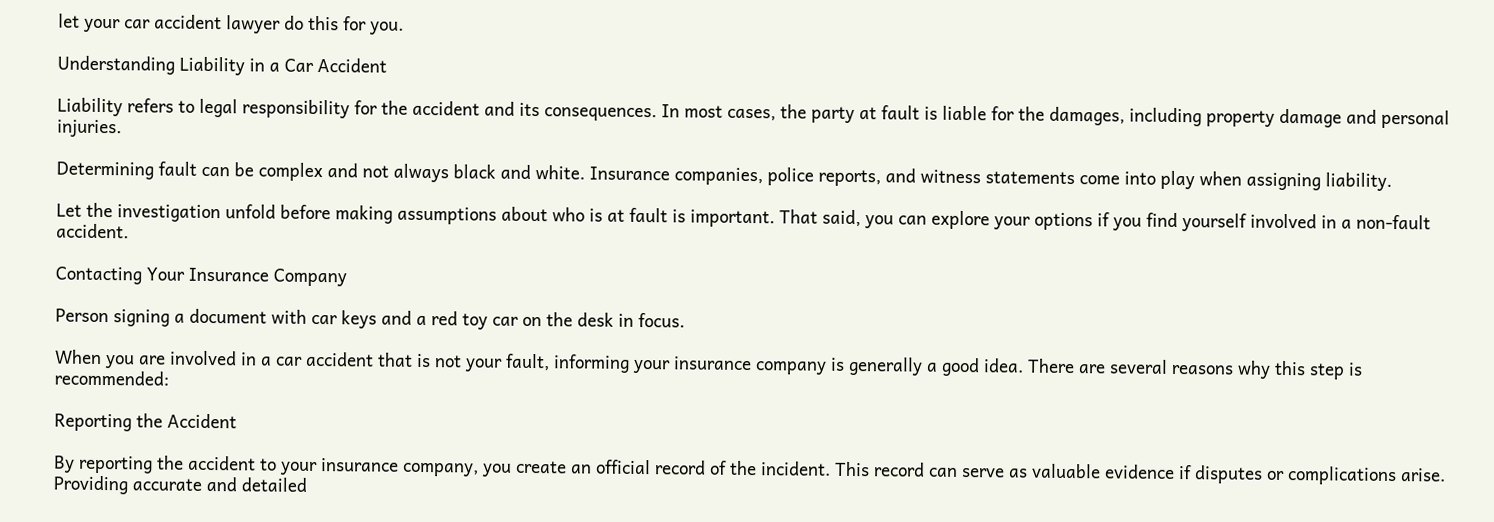let your car accident lawyer do this for you.

Understanding Liability in a Car Accident

Liability refers to legal responsibility for the accident and its consequences. In most cases, the party at fault is liable for the damages, including property damage and personal injuries.

Determining fault can be complex and not always black and white. Insurance companies, police reports, and witness statements come into play when assigning liability.

Let the investigation unfold before making assumptions about who is at fault is important. That said, you can explore your options if you find yourself involved in a non-fault accident.

Contacting Your Insurance Company

Person signing a document with car keys and a red toy car on the desk in focus.

When you are involved in a car accident that is not your fault, informing your insurance company is generally a good idea. There are several reasons why this step is recommended:

Reporting the Accident

By reporting the accident to your insurance company, you create an official record of the incident. This record can serve as valuable evidence if disputes or complications arise. Providing accurate and detailed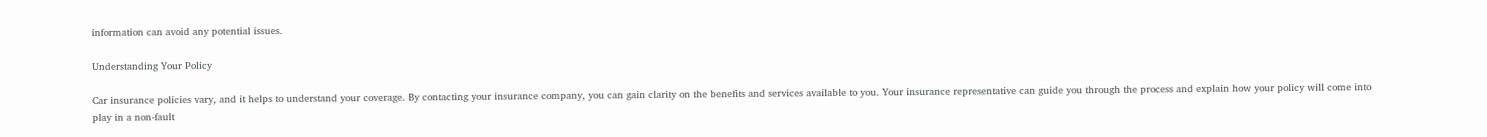information can avoid any potential issues.

Understanding Your Policy

Car insurance policies vary, and it helps to understand your coverage. By contacting your insurance company, you can gain clarity on the benefits and services available to you. Your insurance representative can guide you through the process and explain how your policy will come into play in a non-fault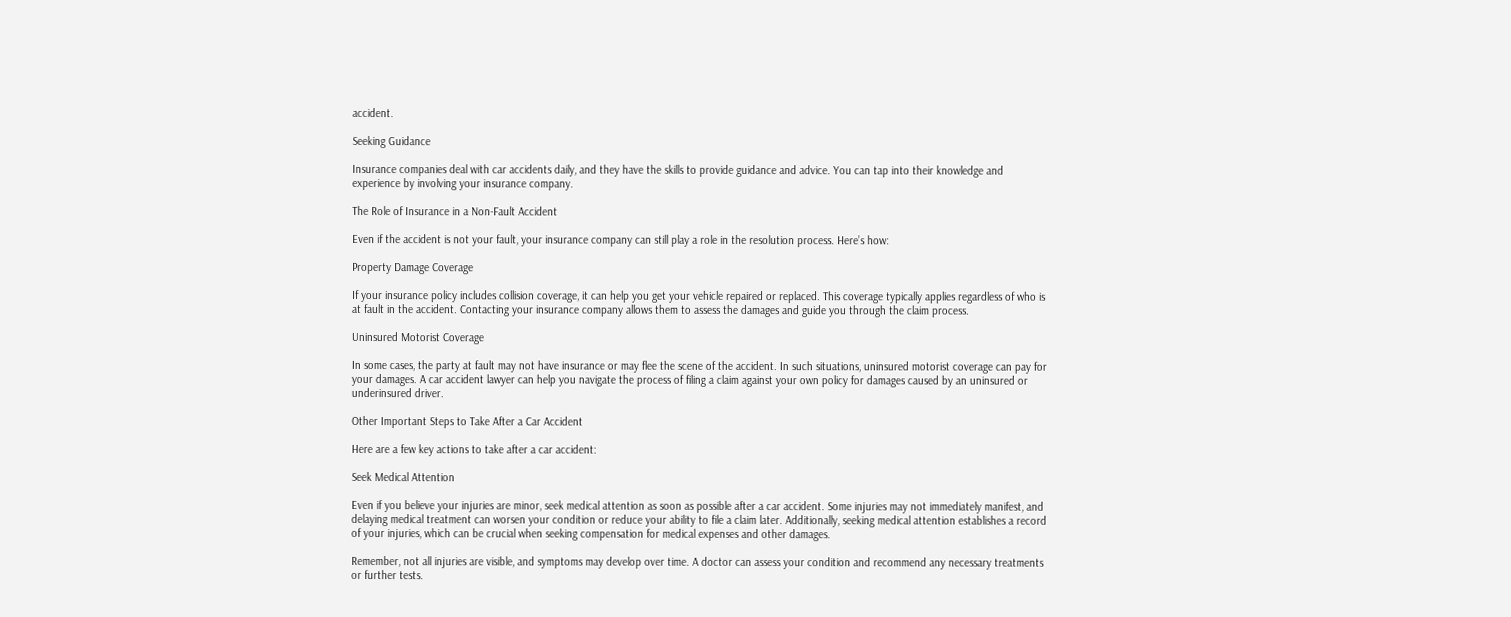accident.

Seeking Guidance

Insurance companies deal with car accidents daily, and they have the skills to provide guidance and advice. You can tap into their knowledge and experience by involving your insurance company.

The Role of Insurance in a Non-Fault Accident

Even if the accident is not your fault, your insurance company can still play a role in the resolution process. Here’s how:

Property Damage Coverage

If your insurance policy includes collision coverage, it can help you get your vehicle repaired or replaced. This coverage typically applies regardless of who is at fault in the accident. Contacting your insurance company allows them to assess the damages and guide you through the claim process.

Uninsured Motorist Coverage

In some cases, the party at fault may not have insurance or may flee the scene of the accident. In such situations, uninsured motorist coverage can pay for your damages. A car accident lawyer can help you navigate the process of filing a claim against your own policy for damages caused by an uninsured or underinsured driver.

Other Important Steps to Take After a Car Accident

Here are a few key actions to take after a car accident:

Seek Medical Attention

Even if you believe your injuries are minor, seek medical attention as soon as possible after a car accident. Some injuries may not immediately manifest, and delaying medical treatment can worsen your condition or reduce your ability to file a claim later. Additionally, seeking medical attention establishes a record of your injuries, which can be crucial when seeking compensation for medical expenses and other damages.

Remember, not all injuries are visible, and symptoms may develop over time. A doctor can assess your condition and recommend any necessary treatments or further tests.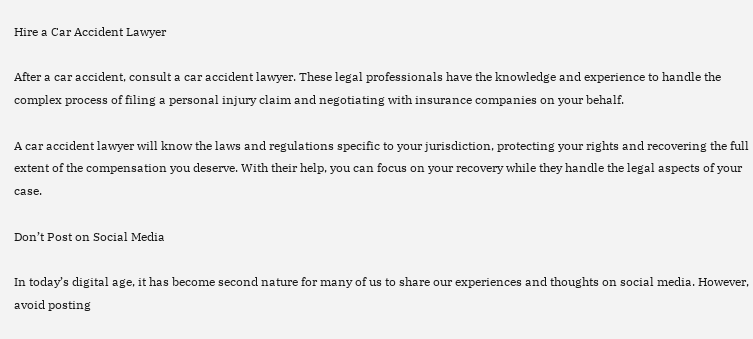Hire a Car Accident Lawyer

After a car accident, consult a car accident lawyer. These legal professionals have the knowledge and experience to handle the complex process of filing a personal injury claim and negotiating with insurance companies on your behalf.

A car accident lawyer will know the laws and regulations specific to your jurisdiction, protecting your rights and recovering the full extent of the compensation you deserve. With their help, you can focus on your recovery while they handle the legal aspects of your case.

Don’t Post on Social Media

In today’s digital age, it has become second nature for many of us to share our experiences and thoughts on social media. However, avoid posting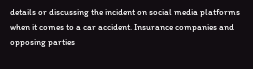details or discussing the incident on social media platforms when it comes to a car accident. Insurance companies and opposing parties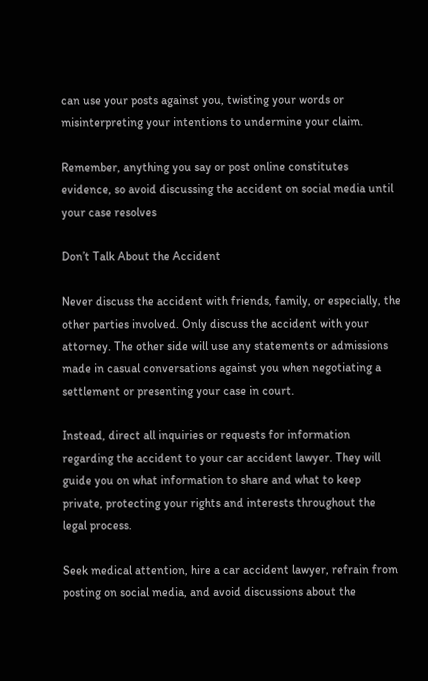can use your posts against you, twisting your words or misinterpreting your intentions to undermine your claim.

Remember, anything you say or post online constitutes evidence, so avoid discussing the accident on social media until your case resolves

Don’t Talk About the Accident

Never discuss the accident with friends, family, or especially, the other parties involved. Only discuss the accident with your attorney. The other side will use any statements or admissions made in casual conversations against you when negotiating a settlement or presenting your case in court.

Instead, direct all inquiries or requests for information regarding the accident to your car accident lawyer. They will guide you on what information to share and what to keep private, protecting your rights and interests throughout the legal process.

Seek medical attention, hire a car accident lawyer, refrain from posting on social media, and avoid discussions about the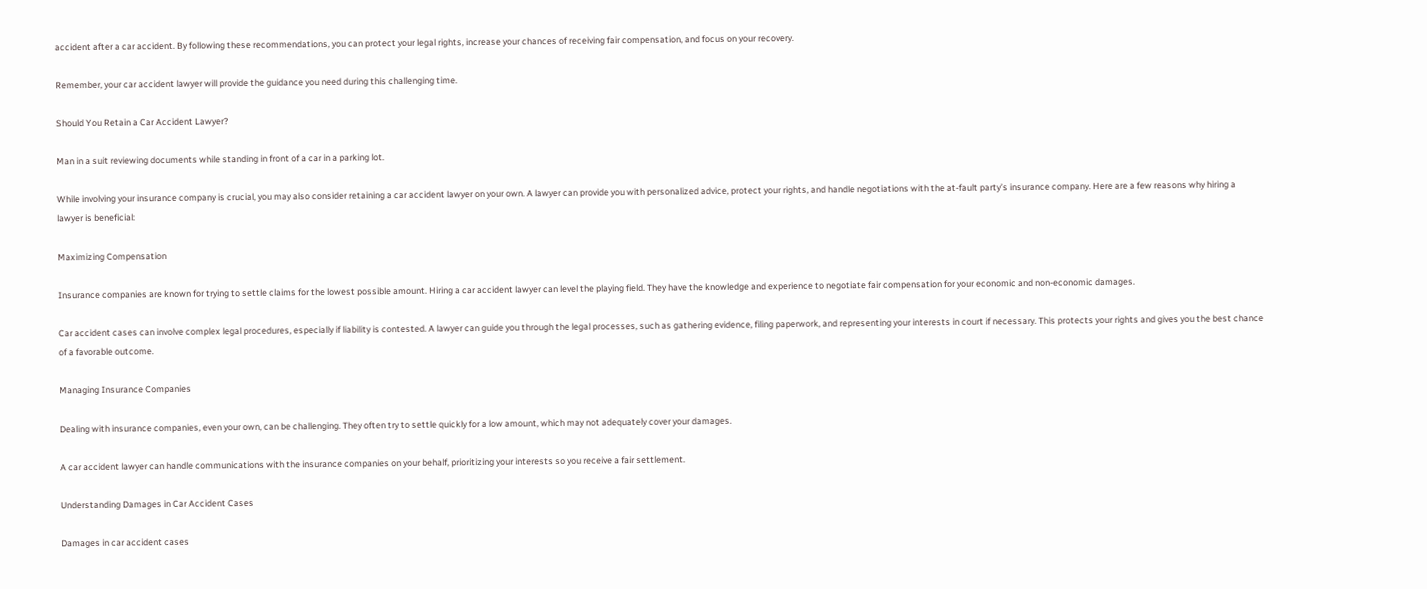accident after a car accident. By following these recommendations, you can protect your legal rights, increase your chances of receiving fair compensation, and focus on your recovery.

Remember, your car accident lawyer will provide the guidance you need during this challenging time.

Should You Retain a Car Accident Lawyer?

Man in a suit reviewing documents while standing in front of a car in a parking lot.

While involving your insurance company is crucial, you may also consider retaining a car accident lawyer on your own. A lawyer can provide you with personalized advice, protect your rights, and handle negotiations with the at-fault party’s insurance company. Here are a few reasons why hiring a lawyer is beneficial:

Maximizing Compensation

Insurance companies are known for trying to settle claims for the lowest possible amount. Hiring a car accident lawyer can level the playing field. They have the knowledge and experience to negotiate fair compensation for your economic and non-economic damages.

Car accident cases can involve complex legal procedures, especially if liability is contested. A lawyer can guide you through the legal processes, such as gathering evidence, filing paperwork, and representing your interests in court if necessary. This protects your rights and gives you the best chance of a favorable outcome.

Managing Insurance Companies

Dealing with insurance companies, even your own, can be challenging. They often try to settle quickly for a low amount, which may not adequately cover your damages.

A car accident lawyer can handle communications with the insurance companies on your behalf, prioritizing your interests so you receive a fair settlement.

Understanding Damages in Car Accident Cases

Damages in car accident cases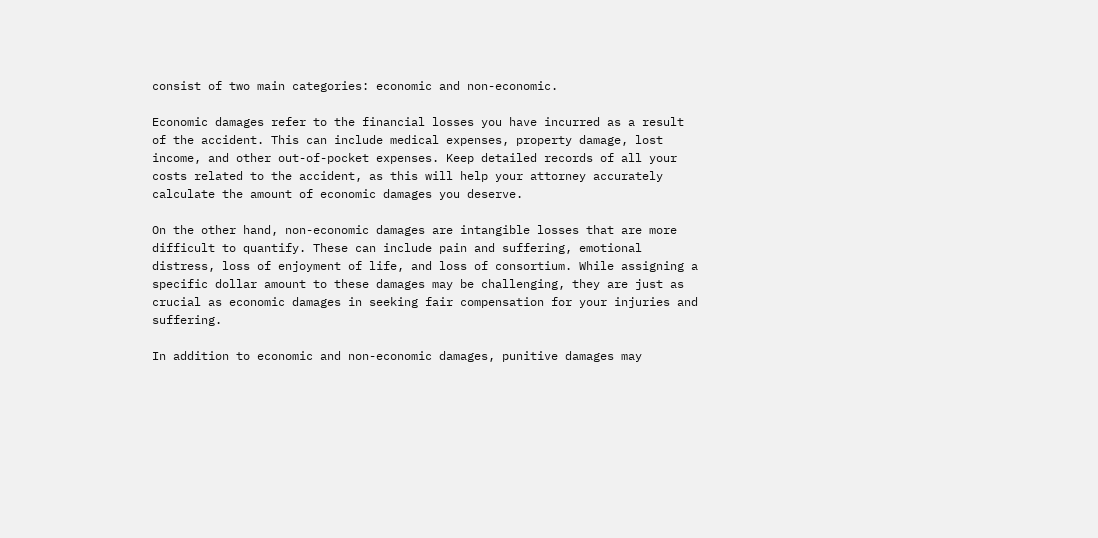consist of two main categories: economic and non-economic.

Economic damages refer to the financial losses you have incurred as a result of the accident. This can include medical expenses, property damage, lost income, and other out-of-pocket expenses. Keep detailed records of all your costs related to the accident, as this will help your attorney accurately calculate the amount of economic damages you deserve.

On the other hand, non-economic damages are intangible losses that are more difficult to quantify. These can include pain and suffering, emotional distress, loss of enjoyment of life, and loss of consortium. While assigning a specific dollar amount to these damages may be challenging, they are just as crucial as economic damages in seeking fair compensation for your injuries and suffering.

In addition to economic and non-economic damages, punitive damages may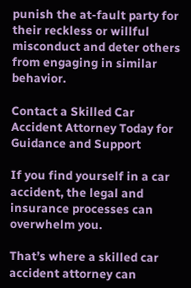punish the at-fault party for their reckless or willful misconduct and deter others from engaging in similar behavior.

Contact a Skilled Car Accident Attorney Today for Guidance and Support

If you find yourself in a car accident, the legal and insurance processes can overwhelm you.

That’s where a skilled car accident attorney can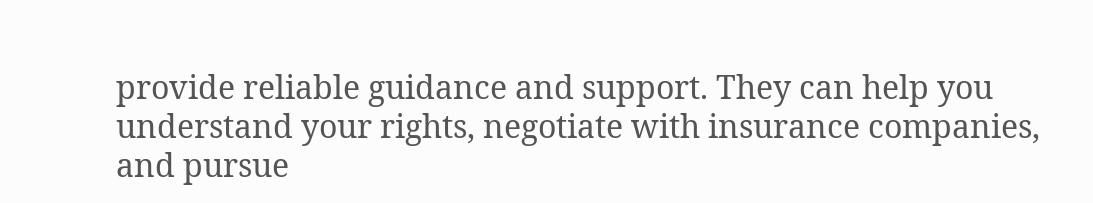provide reliable guidance and support. They can help you understand your rights, negotiate with insurance companies, and pursue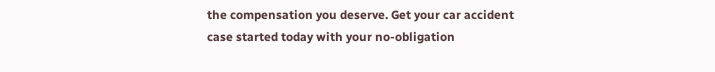the compensation you deserve. Get your car accident case started today with your no-obligation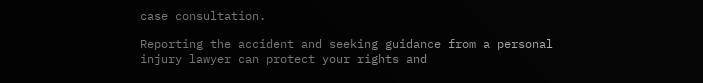case consultation.

Reporting the accident and seeking guidance from a personal injury lawyer can protect your rights and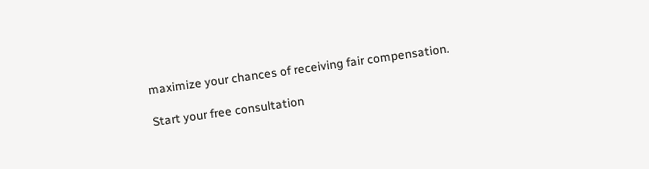maximize your chances of receiving fair compensation.

Start your free consultation